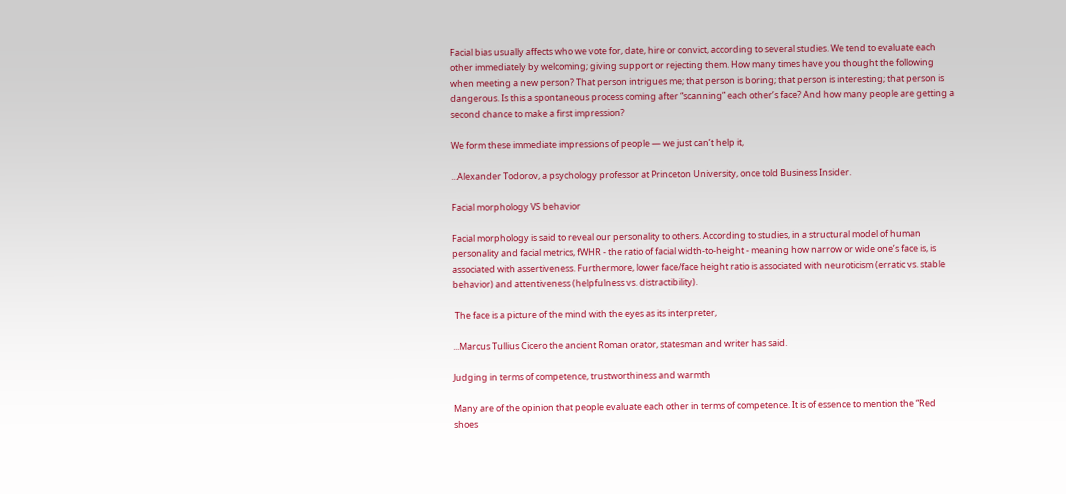Facial bias usually affects who we vote for, date, hire or convict, according to several studies. We tend to evaluate each other immediately by welcoming; giving support or rejecting them. How many times have you thought the following when meeting a new person? That person intrigues me; that person is boring; that person is interesting; that person is dangerous. Is this a spontaneous process coming after “scanning” each other’s face? And how many people are getting a second chance to make a first impression?

We form these immediate impressions of people — we just can’t help it,

...Alexander Todorov, a psychology professor at Princeton University, once told Business Insider.

Facial morphology VS behavior

Facial morphology is said to reveal our personality to others. According to studies, in a structural model of human personality and facial metrics, fWHR - the ratio of facial width-to-height - meaning how narrow or wide one’s face is, is associated with assertiveness. Furthermore, lower face/face height ratio is associated with neuroticism (erratic vs. stable behavior) and attentiveness (helpfulness vs. distractibility).

 The face is a picture of the mind with the eyes as its interpreter,

...Marcus Tullius Cicero the ancient Roman orator, statesman and writer has said.

Judging in terms of competence, trustworthiness and warmth

Many are of the opinion that people evaluate each other in terms of competence. It is of essence to mention the “Red shoes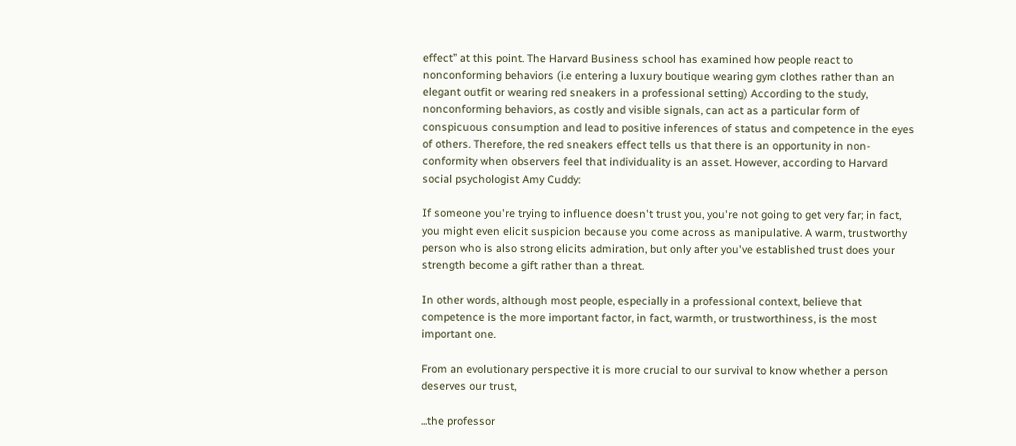effect” at this point. The Harvard Business school has examined how people react to nonconforming behaviors (i.e entering a luxury boutique wearing gym clothes rather than an elegant outfit or wearing red sneakers in a professional setting) According to the study, nonconforming behaviors, as costly and visible signals, can act as a particular form of conspicuous consumption and lead to positive inferences of status and competence in the eyes of others. Therefore, the red sneakers effect tells us that there is an opportunity in non-conformity when observers feel that individuality is an asset. However, according to Harvard social psychologist Amy Cuddy:

If someone you're trying to influence doesn't trust you, you're not going to get very far; in fact, you might even elicit suspicion because you come across as manipulative. A warm, trustworthy person who is also strong elicits admiration, but only after you've established trust does your strength become a gift rather than a threat.

In other words, although most people, especially in a professional context, believe that competence is the more important factor, in fact, warmth, or trustworthiness, is the most important one.

From an evolutionary perspective it is more crucial to our survival to know whether a person deserves our trust,

...the professor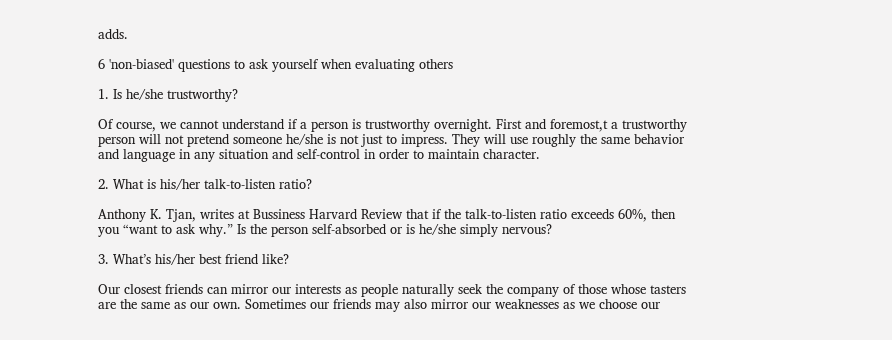adds.

6 'non-biased' questions to ask yourself when evaluating others

1. Is he/she trustworthy?

Of course, we cannot understand if a person is trustworthy overnight. First and foremost,t a trustworthy person will not pretend someone he/she is not just to impress. They will use roughly the same behavior and language in any situation and self-control in order to maintain character.

2. What is his/her talk-to-listen ratio?

Anthony K. Tjan, writes at Bussiness Harvard Review that if the talk-to-listen ratio exceeds 60%, then you “want to ask why.” Is the person self-absorbed or is he/she simply nervous?

3. What’s his/her best friend like?

Our closest friends can mirror our interests as people naturally seek the company of those whose tasters are the same as our own. Sometimes our friends may also mirror our weaknesses as we choose our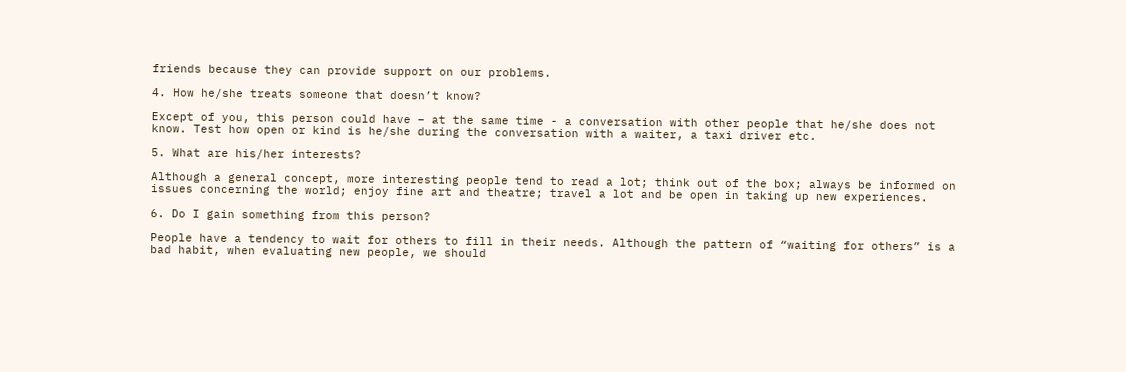friends because they can provide support on our problems.

4. How he/she treats someone that doesn’t know?

Except of you, this person could have – at the same time - a conversation with other people that he/she does not know. Test how open or kind is he/she during the conversation with a waiter, a taxi driver etc.

5. What are his/her interests?

Although a general concept, more interesting people tend to read a lot; think out of the box; always be informed on issues concerning the world; enjoy fine art and theatre; travel a lot and be open in taking up new experiences.

6. Do I gain something from this person?

People have a tendency to wait for others to fill in their needs. Although the pattern of “waiting for others” is a bad habit, when evaluating new people, we should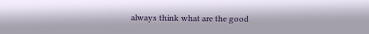always think what are the good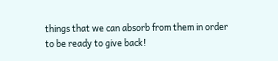things that we can absorb from them in order to be ready to give back!